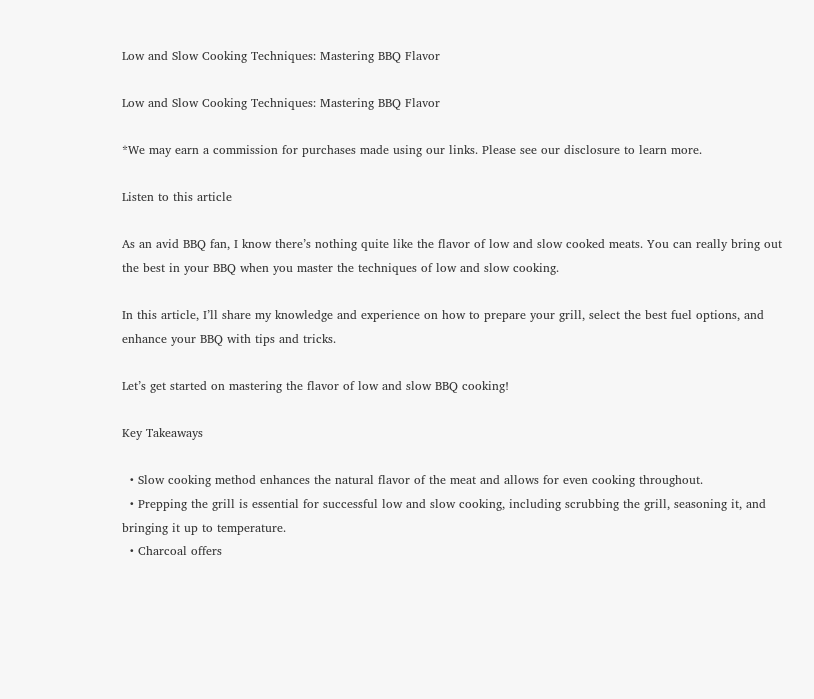Low and Slow Cooking Techniques: Mastering BBQ Flavor

Low and Slow Cooking Techniques: Mastering BBQ Flavor

*We may earn a commission for purchases made using our links. Please see our disclosure to learn more.

Listen to this article

As an avid BBQ fan, I know there’s nothing quite like the flavor of low and slow cooked meats. You can really bring out the best in your BBQ when you master the techniques of low and slow cooking.

In this article, I’ll share my knowledge and experience on how to prepare your grill, select the best fuel options, and enhance your BBQ with tips and tricks.

Let’s get started on mastering the flavor of low and slow BBQ cooking!

Key Takeaways

  • Slow cooking method enhances the natural flavor of the meat and allows for even cooking throughout.
  • Prepping the grill is essential for successful low and slow cooking, including scrubbing the grill, seasoning it, and bringing it up to temperature.
  • Charcoal offers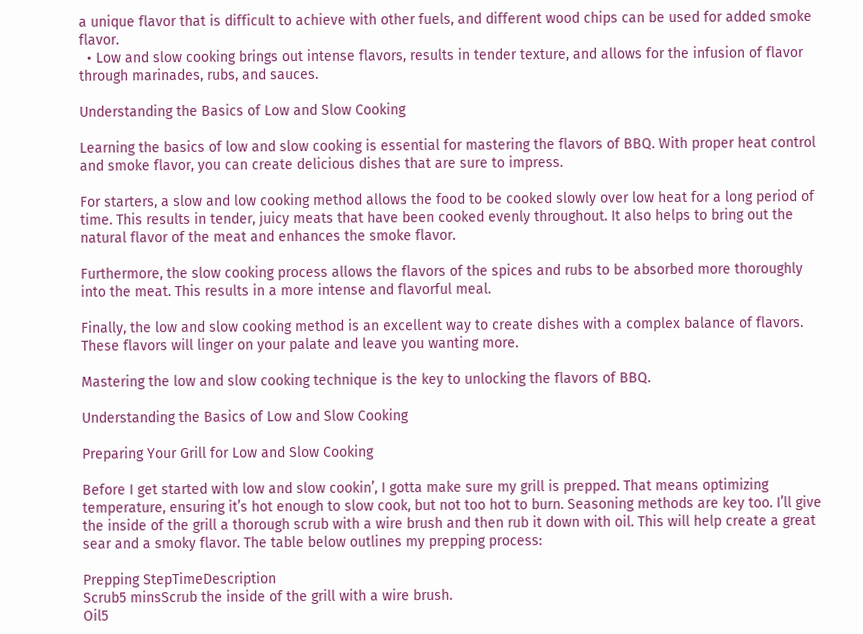a unique flavor that is difficult to achieve with other fuels, and different wood chips can be used for added smoke flavor.
  • Low and slow cooking brings out intense flavors, results in tender texture, and allows for the infusion of flavor through marinades, rubs, and sauces.

Understanding the Basics of Low and Slow Cooking

Learning the basics of low and slow cooking is essential for mastering the flavors of BBQ. With proper heat control and smoke flavor, you can create delicious dishes that are sure to impress.

For starters, a slow and low cooking method allows the food to be cooked slowly over low heat for a long period of time. This results in tender, juicy meats that have been cooked evenly throughout. It also helps to bring out the natural flavor of the meat and enhances the smoke flavor.

Furthermore, the slow cooking process allows the flavors of the spices and rubs to be absorbed more thoroughly into the meat. This results in a more intense and flavorful meal.

Finally, the low and slow cooking method is an excellent way to create dishes with a complex balance of flavors. These flavors will linger on your palate and leave you wanting more.

Mastering the low and slow cooking technique is the key to unlocking the flavors of BBQ.

Understanding the Basics of Low and Slow Cooking

Preparing Your Grill for Low and Slow Cooking

Before I get started with low and slow cookin’, I gotta make sure my grill is prepped. That means optimizing temperature, ensuring it’s hot enough to slow cook, but not too hot to burn. Seasoning methods are key too. I’ll give the inside of the grill a thorough scrub with a wire brush and then rub it down with oil. This will help create a great sear and a smoky flavor. The table below outlines my prepping process:

Prepping StepTimeDescription
Scrub5 minsScrub the inside of the grill with a wire brush.
Oil5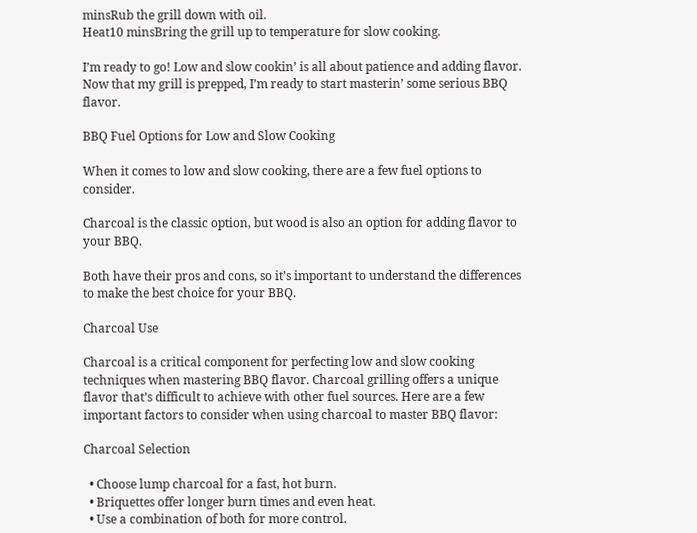minsRub the grill down with oil.
Heat10 minsBring the grill up to temperature for slow cooking.

I’m ready to go! Low and slow cookin’ is all about patience and adding flavor. Now that my grill is prepped, I’m ready to start masterin’ some serious BBQ flavor.

BBQ Fuel Options for Low and Slow Cooking

When it comes to low and slow cooking, there are a few fuel options to consider.

Charcoal is the classic option, but wood is also an option for adding flavor to your BBQ.

Both have their pros and cons, so it’s important to understand the differences to make the best choice for your BBQ.

Charcoal Use

Charcoal is a critical component for perfecting low and slow cooking techniques when mastering BBQ flavor. Charcoal grilling offers a unique flavor that’s difficult to achieve with other fuel sources. Here are a few important factors to consider when using charcoal to master BBQ flavor:

Charcoal Selection

  • Choose lump charcoal for a fast, hot burn.
  • Briquettes offer longer burn times and even heat.
  • Use a combination of both for more control.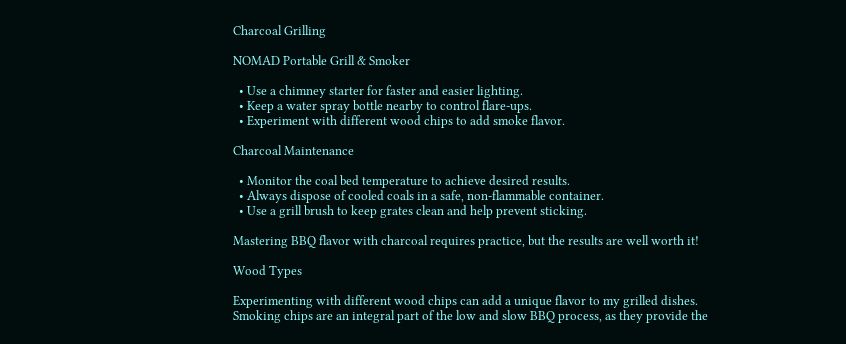Charcoal Grilling

NOMAD Portable Grill & Smoker

  • Use a chimney starter for faster and easier lighting.
  • Keep a water spray bottle nearby to control flare-ups.
  • Experiment with different wood chips to add smoke flavor.

Charcoal Maintenance

  • Monitor the coal bed temperature to achieve desired results.
  • Always dispose of cooled coals in a safe, non-flammable container.
  • Use a grill brush to keep grates clean and help prevent sticking.

Mastering BBQ flavor with charcoal requires practice, but the results are well worth it!

Wood Types

Experimenting with different wood chips can add a unique flavor to my grilled dishes. Smoking chips are an integral part of the low and slow BBQ process, as they provide the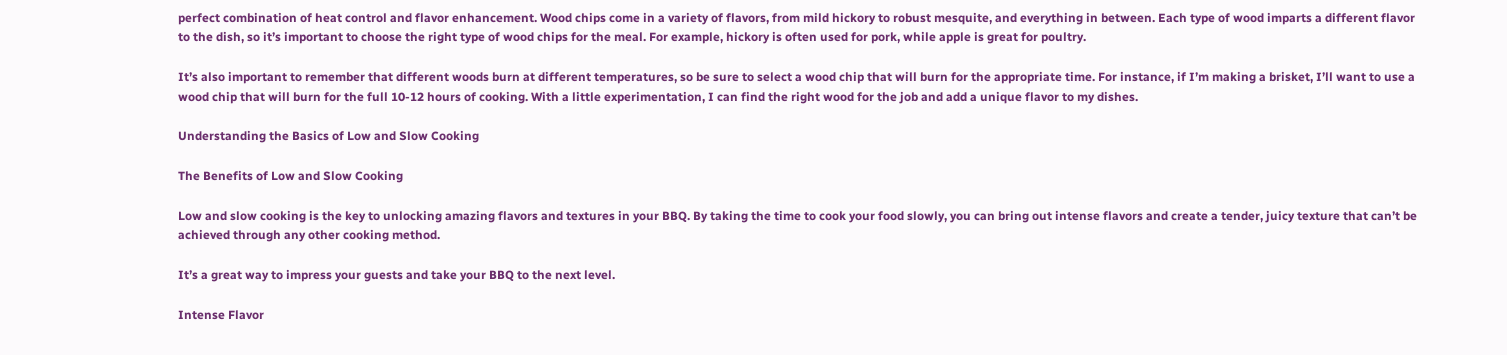perfect combination of heat control and flavor enhancement. Wood chips come in a variety of flavors, from mild hickory to robust mesquite, and everything in between. Each type of wood imparts a different flavor to the dish, so it’s important to choose the right type of wood chips for the meal. For example, hickory is often used for pork, while apple is great for poultry.

It’s also important to remember that different woods burn at different temperatures, so be sure to select a wood chip that will burn for the appropriate time. For instance, if I’m making a brisket, I’ll want to use a wood chip that will burn for the full 10-12 hours of cooking. With a little experimentation, I can find the right wood for the job and add a unique flavor to my dishes.

Understanding the Basics of Low and Slow Cooking

The Benefits of Low and Slow Cooking

Low and slow cooking is the key to unlocking amazing flavors and textures in your BBQ. By taking the time to cook your food slowly, you can bring out intense flavors and create a tender, juicy texture that can’t be achieved through any other cooking method.

It’s a great way to impress your guests and take your BBQ to the next level.

Intense Flavor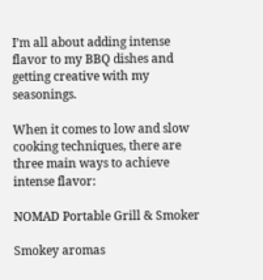I’m all about adding intense flavor to my BBQ dishes and getting creative with my seasonings.

When it comes to low and slow cooking techniques, there are three main ways to achieve intense flavor:

NOMAD Portable Grill & Smoker

Smokey aromas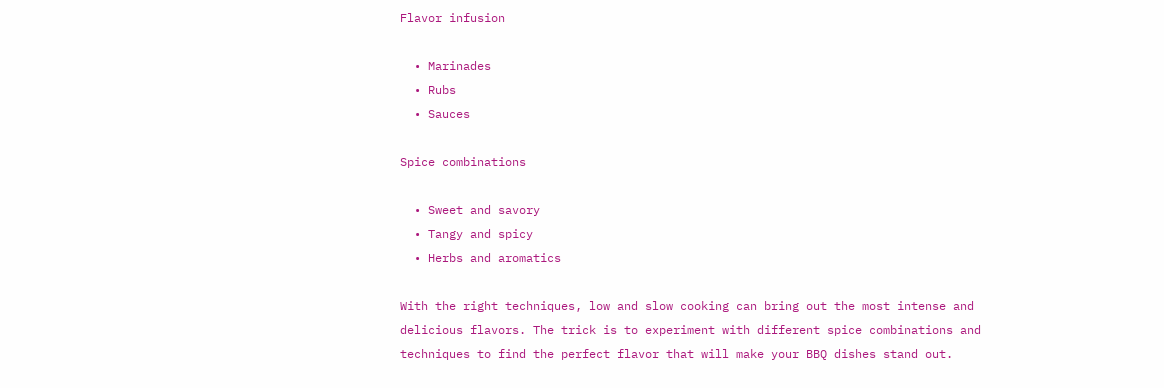Flavor infusion

  • Marinades
  • Rubs
  • Sauces

Spice combinations

  • Sweet and savory
  • Tangy and spicy
  • Herbs and aromatics

With the right techniques, low and slow cooking can bring out the most intense and delicious flavors. The trick is to experiment with different spice combinations and techniques to find the perfect flavor that will make your BBQ dishes stand out.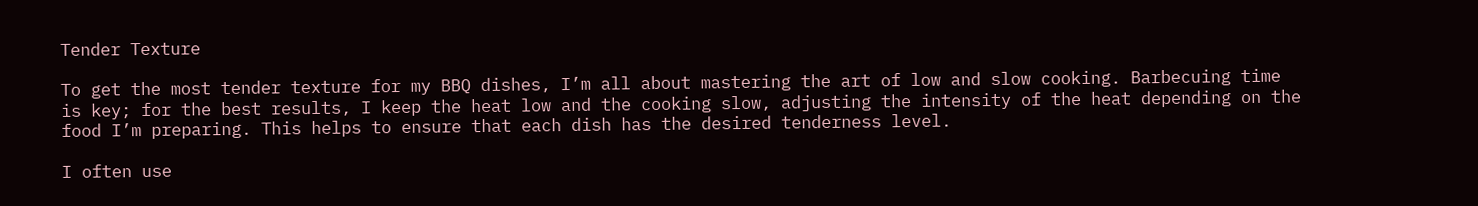Tender Texture

To get the most tender texture for my BBQ dishes, I’m all about mastering the art of low and slow cooking. Barbecuing time is key; for the best results, I keep the heat low and the cooking slow, adjusting the intensity of the heat depending on the food I’m preparing. This helps to ensure that each dish has the desired tenderness level.

I often use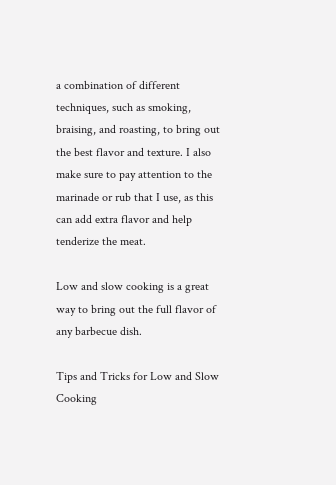a combination of different techniques, such as smoking, braising, and roasting, to bring out the best flavor and texture. I also make sure to pay attention to the marinade or rub that I use, as this can add extra flavor and help tenderize the meat.

Low and slow cooking is a great way to bring out the full flavor of any barbecue dish.

Tips and Tricks for Low and Slow Cooking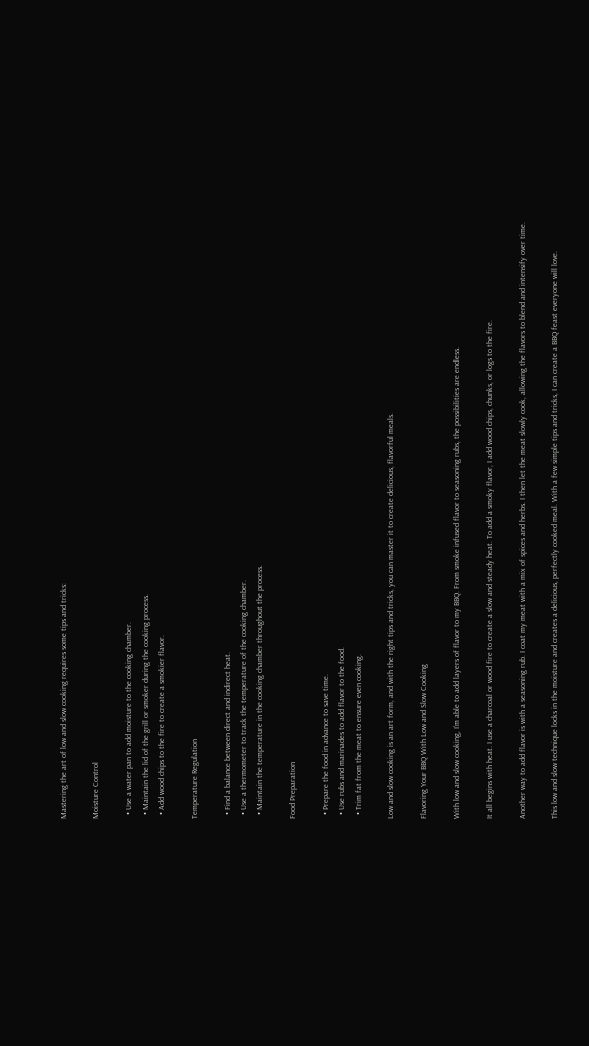Mastering the art of low and slow cooking requires some tips and tricks:

Moisture Control

  • Use a water pan to add moisture to the cooking chamber.
  • Maintain the lid of the grill or smoker during the cooking process.
  • Add wood chips to the fire to create a smokier flavor.

Temperature Regulation

  • Find a balance between direct and indirect heat.
  • Use a thermometer to track the temperature of the cooking chamber.
  • Maintain the temperature in the cooking chamber throughout the process.

Food Preparation

  • Prepare the food in advance to save time.
  • Use rubs and marinades to add flavor to the food.
  • Trim fat from the meat to ensure even cooking.

Low and slow cooking is an art form, and with the right tips and tricks, you can master it to create delicious, flavorful meals.

Flavoring Your BBQ With Low and Slow Cooking

With low and slow cooking, I’m able to add layers of flavor to my BBQ. From smoke infused flavor to seasoning rubs, the possibilities are endless.

It all begins with heat. I use a charcoal or wood fire to create a slow and steady heat. To add a smoky flavor, I add wood chips, chunks, or logs to the fire.

Another way to add flavor is with a seasoning rub. I coat my meat with a mix of spices and herbs. I then let the meat slowly cook, allowing the flavors to blend and intensify over time.

This low and slow technique locks in the moisture and creates a delicious, perfectly cooked meal. With a few simple tips and tricks, I can create a BBQ feast everyone will love.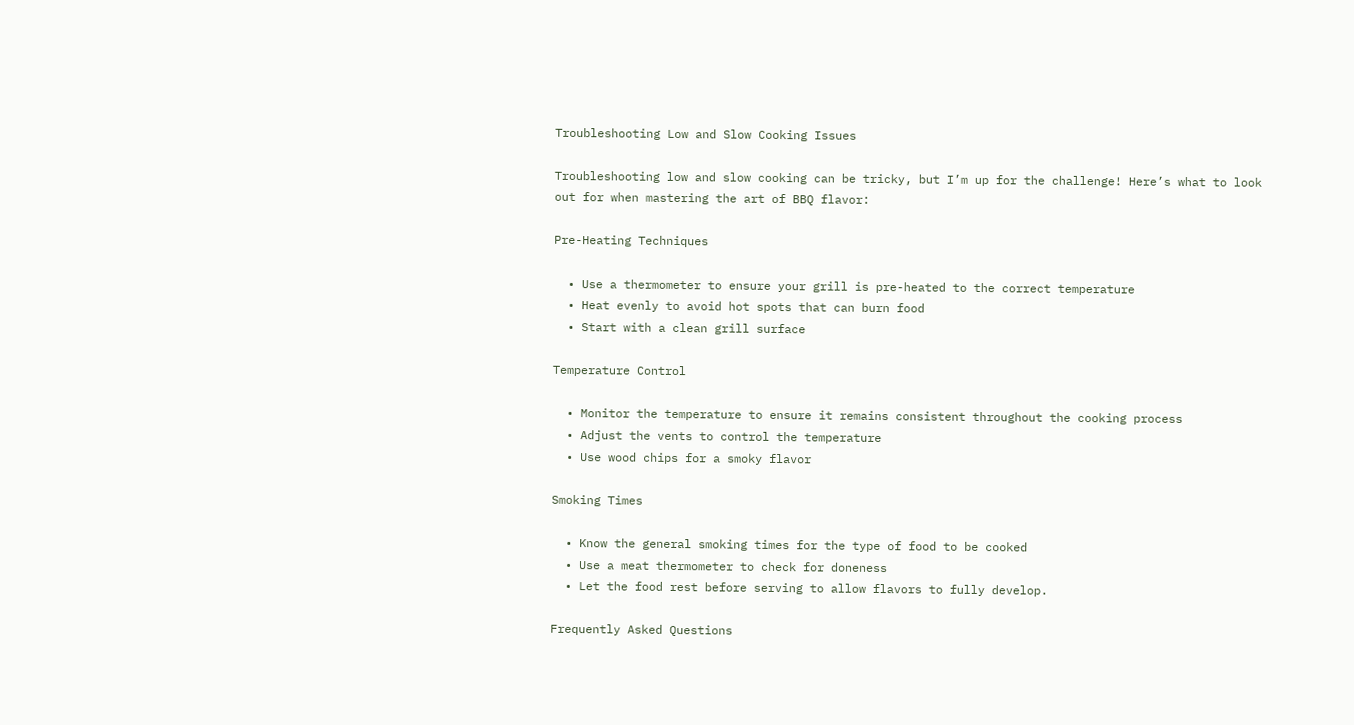Troubleshooting Low and Slow Cooking Issues

Troubleshooting low and slow cooking can be tricky, but I’m up for the challenge! Here’s what to look out for when mastering the art of BBQ flavor:

Pre-Heating Techniques

  • Use a thermometer to ensure your grill is pre-heated to the correct temperature
  • Heat evenly to avoid hot spots that can burn food
  • Start with a clean grill surface

Temperature Control

  • Monitor the temperature to ensure it remains consistent throughout the cooking process
  • Adjust the vents to control the temperature
  • Use wood chips for a smoky flavor

Smoking Times

  • Know the general smoking times for the type of food to be cooked
  • Use a meat thermometer to check for doneness
  • Let the food rest before serving to allow flavors to fully develop.

Frequently Asked Questions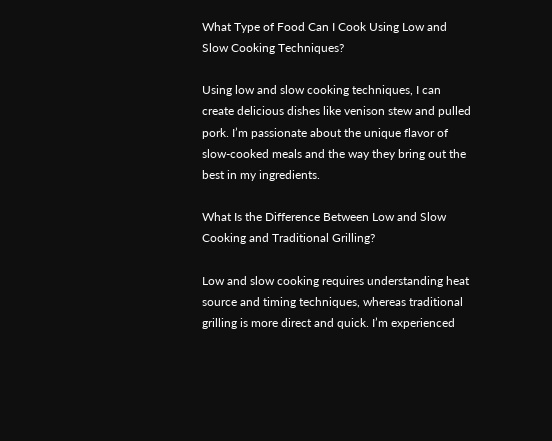What Type of Food Can I Cook Using Low and Slow Cooking Techniques?

Using low and slow cooking techniques, I can create delicious dishes like venison stew and pulled pork. I’m passionate about the unique flavor of slow-cooked meals and the way they bring out the best in my ingredients.

What Is the Difference Between Low and Slow Cooking and Traditional Grilling?

Low and slow cooking requires understanding heat source and timing techniques, whereas traditional grilling is more direct and quick. I’m experienced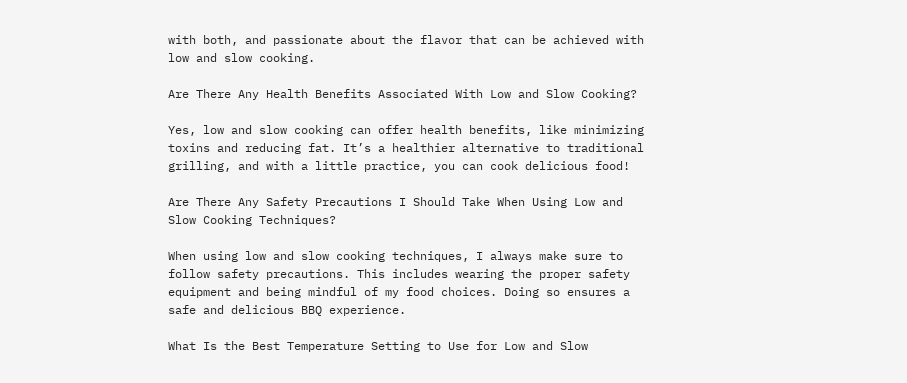with both, and passionate about the flavor that can be achieved with low and slow cooking.

Are There Any Health Benefits Associated With Low and Slow Cooking?

Yes, low and slow cooking can offer health benefits, like minimizing toxins and reducing fat. It’s a healthier alternative to traditional grilling, and with a little practice, you can cook delicious food!

Are There Any Safety Precautions I Should Take When Using Low and Slow Cooking Techniques?

When using low and slow cooking techniques, I always make sure to follow safety precautions. This includes wearing the proper safety equipment and being mindful of my food choices. Doing so ensures a safe and delicious BBQ experience.

What Is the Best Temperature Setting to Use for Low and Slow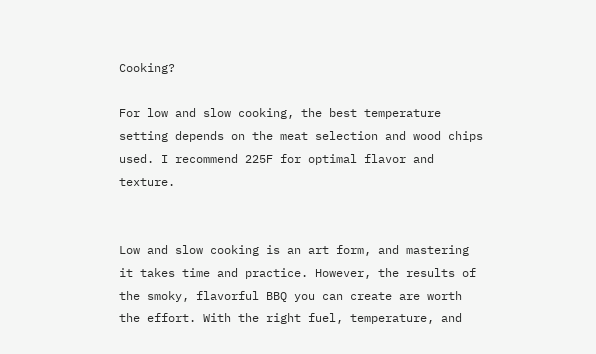Cooking?

For low and slow cooking, the best temperature setting depends on the meat selection and wood chips used. I recommend 225F for optimal flavor and texture.


Low and slow cooking is an art form, and mastering it takes time and practice. However, the results of the smoky, flavorful BBQ you can create are worth the effort. With the right fuel, temperature, and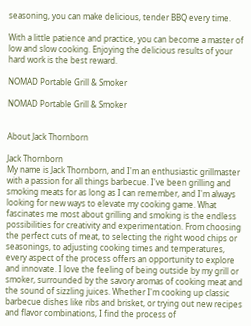seasoning, you can make delicious, tender BBQ every time.

With a little patience and practice, you can become a master of low and slow cooking. Enjoying the delicious results of your hard work is the best reward.

NOMAD Portable Grill & Smoker

NOMAD Portable Grill & Smoker


About Jack Thornborn

Jack Thornborn
My name is Jack Thornborn, and I'm an enthusiastic grillmaster with a passion for all things barbecue. I've been grilling and smoking meats for as long as I can remember, and I'm always looking for new ways to elevate my cooking game. What fascinates me most about grilling and smoking is the endless possibilities for creativity and experimentation. From choosing the perfect cuts of meat, to selecting the right wood chips or seasonings, to adjusting cooking times and temperatures, every aspect of the process offers an opportunity to explore and innovate. I love the feeling of being outside by my grill or smoker, surrounded by the savory aromas of cooking meat and the sound of sizzling juices. Whether I'm cooking up classic barbecue dishes like ribs and brisket, or trying out new recipes and flavor combinations, I find the process of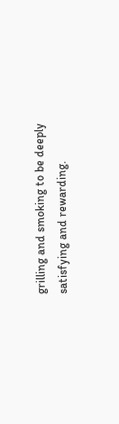grilling and smoking to be deeply satisfying and rewarding.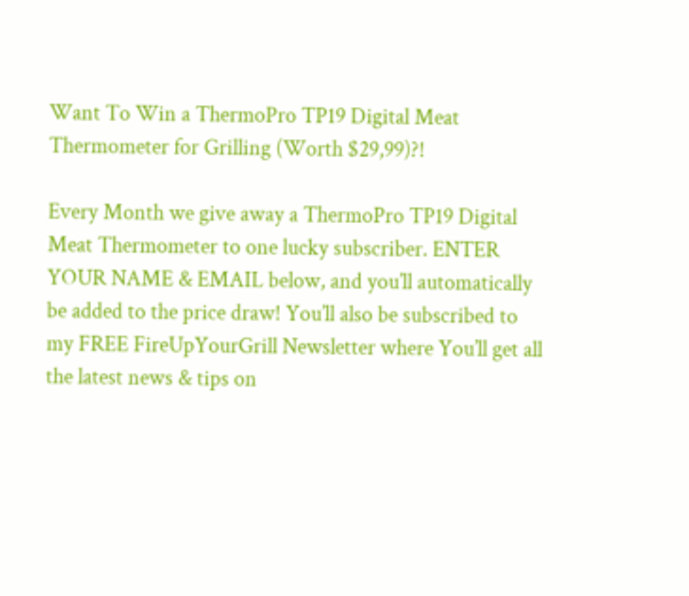Want To Win a ThermoPro TP19 Digital Meat Thermometer for Grilling (Worth $29,99)?!

Every Month we give away a ThermoPro TP19 Digital Meat Thermometer to one lucky subscriber. ENTER YOUR NAME & EMAIL below, and you’ll automatically be added to the price draw! You’ll also be subscribed to my FREE FireUpYourGrill Newsletter where You’ll get all the latest news & tips on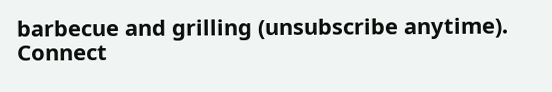barbecue and grilling (unsubscribe anytime).
Connect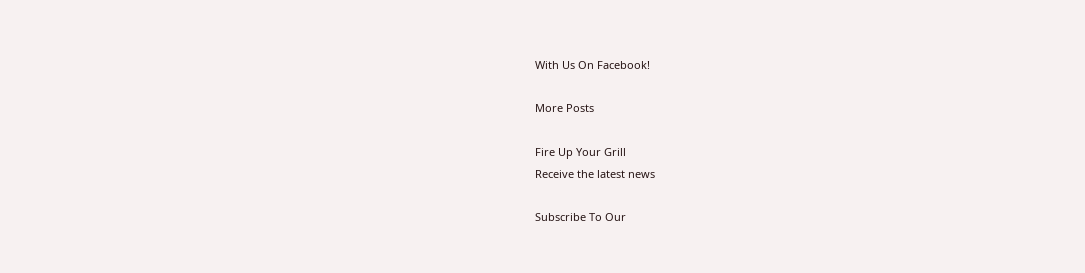With Us On Facebook!

More Posts

Fire Up Your Grill
Receive the latest news

Subscribe To Our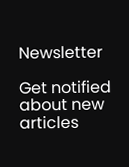Newsletter

Get notified about new articles